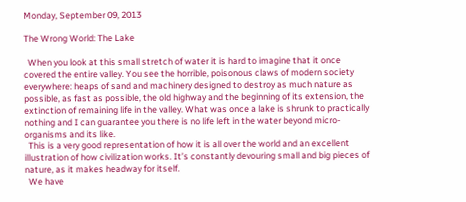Monday, September 09, 2013

The Wrong World: The Lake

  When you look at this small stretch of water it is hard to imagine that it once covered the entire valley. You see the horrible, poisonous claws of modern society everywhere: heaps of sand and machinery designed to destroy as much nature as possible, as fast as possible, the old highway and the beginning of its extension, the extinction of remaining life in the valley. What was once a lake is shrunk to practically nothing and I can guarantee you there is no life left in the water beyond micro-organisms and its like.
  This is a very good representation of how it is all over the world and an excellent illustration of how civilization works. It’s constantly devouring small and big pieces of nature, as it makes headway for itself.
  We have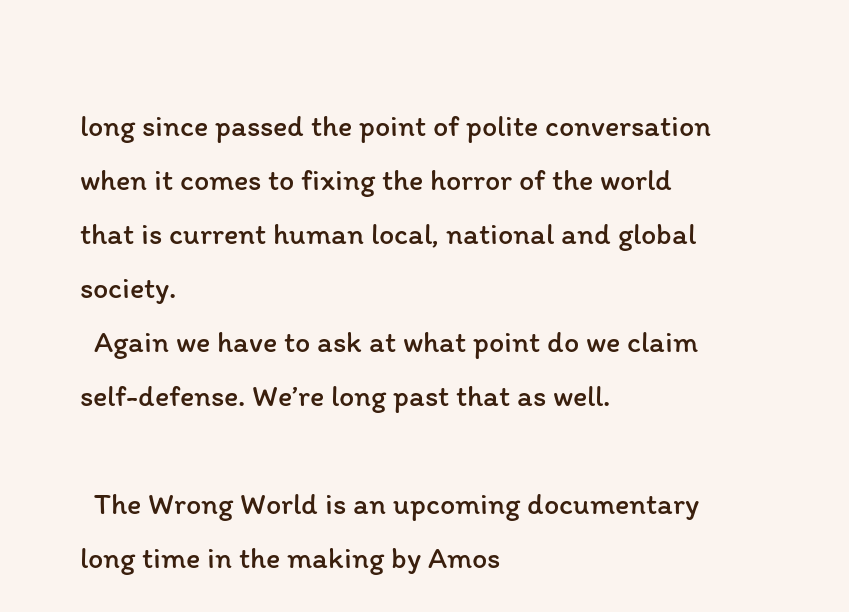long since passed the point of polite conversation when it comes to fixing the horror of the world that is current human local, national and global society.
  Again we have to ask at what point do we claim self-defense. We’re long past that as well.

  The Wrong World is an upcoming documentary long time in the making by Amos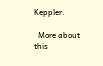Keppler.

  More about this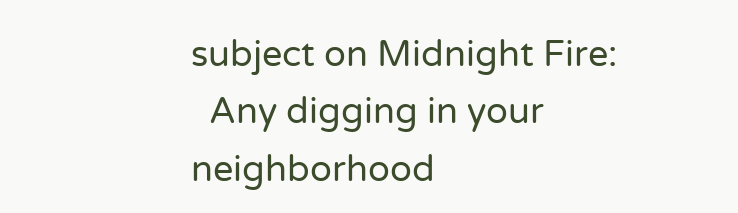subject on Midnight Fire:
  Any digging in your neighborhood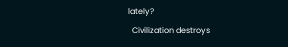lately?
  Civilization destroys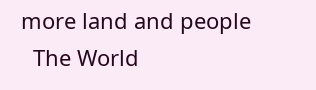more land and people
  The World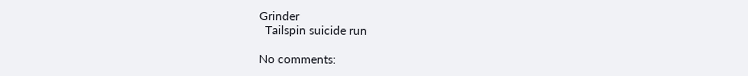Grinder
  Tailspin suicide run

No comments: